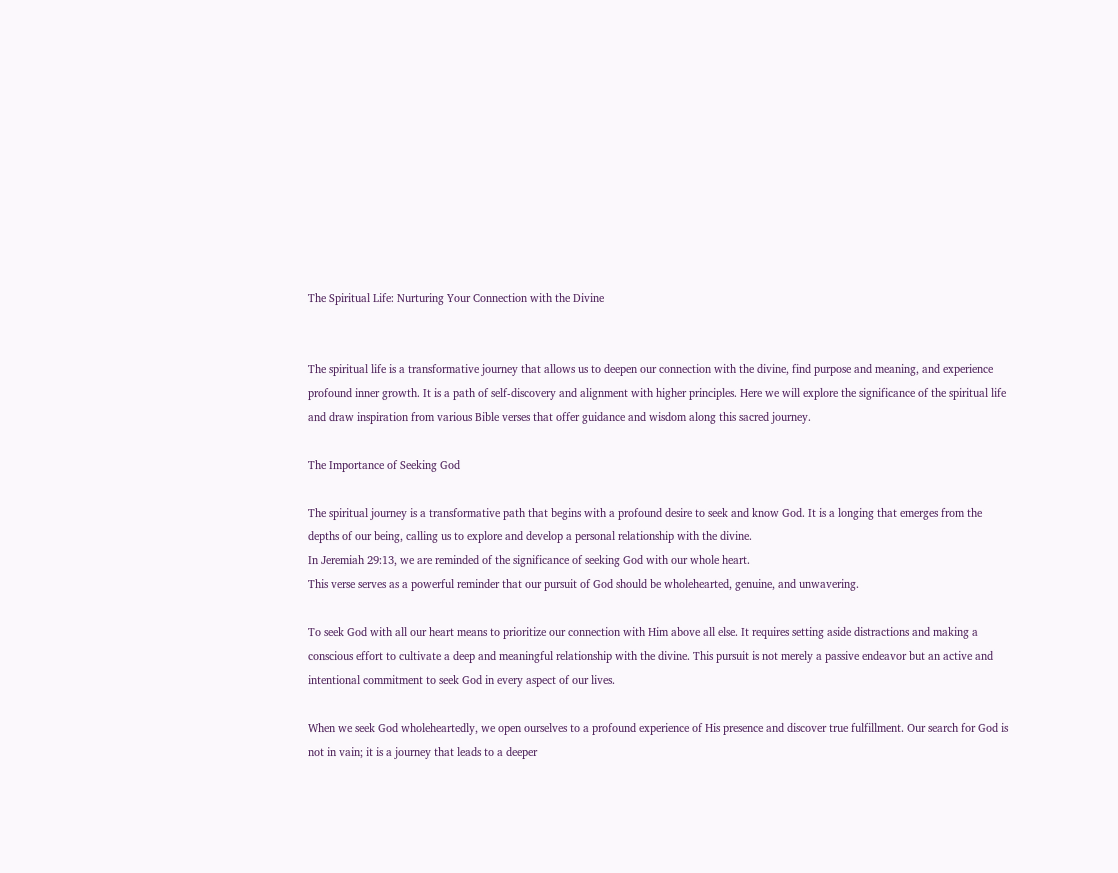The Spiritual Life: Nurturing Your Connection with the Divine


The spiritual life is a transformative journey that allows us to deepen our connection with the divine, find purpose and meaning, and experience profound inner growth. It is a path of self-discovery and alignment with higher principles. Here we will explore the significance of the spiritual life and draw inspiration from various Bible verses that offer guidance and wisdom along this sacred journey.

The Importance of Seeking God

The spiritual journey is a transformative path that begins with a profound desire to seek and know God. It is a longing that emerges from the depths of our being, calling us to explore and develop a personal relationship with the divine.
In Jeremiah 29:13, we are reminded of the significance of seeking God with our whole heart.
This verse serves as a powerful reminder that our pursuit of God should be wholehearted, genuine, and unwavering.

To seek God with all our heart means to prioritize our connection with Him above all else. It requires setting aside distractions and making a conscious effort to cultivate a deep and meaningful relationship with the divine. This pursuit is not merely a passive endeavor but an active and intentional commitment to seek God in every aspect of our lives.

When we seek God wholeheartedly, we open ourselves to a profound experience of His presence and discover true fulfillment. Our search for God is not in vain; it is a journey that leads to a deeper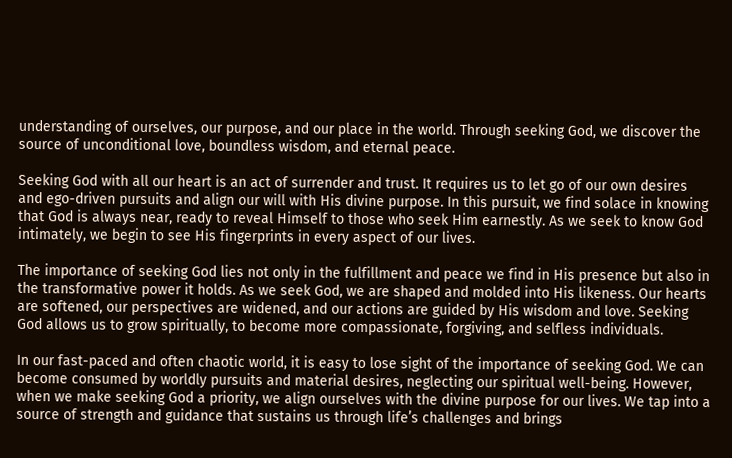understanding of ourselves, our purpose, and our place in the world. Through seeking God, we discover the source of unconditional love, boundless wisdom, and eternal peace.

Seeking God with all our heart is an act of surrender and trust. It requires us to let go of our own desires and ego-driven pursuits and align our will with His divine purpose. In this pursuit, we find solace in knowing that God is always near, ready to reveal Himself to those who seek Him earnestly. As we seek to know God intimately, we begin to see His fingerprints in every aspect of our lives.

The importance of seeking God lies not only in the fulfillment and peace we find in His presence but also in the transformative power it holds. As we seek God, we are shaped and molded into His likeness. Our hearts are softened, our perspectives are widened, and our actions are guided by His wisdom and love. Seeking God allows us to grow spiritually, to become more compassionate, forgiving, and selfless individuals.

In our fast-paced and often chaotic world, it is easy to lose sight of the importance of seeking God. We can become consumed by worldly pursuits and material desires, neglecting our spiritual well-being. However, when we make seeking God a priority, we align ourselves with the divine purpose for our lives. We tap into a source of strength and guidance that sustains us through life’s challenges and brings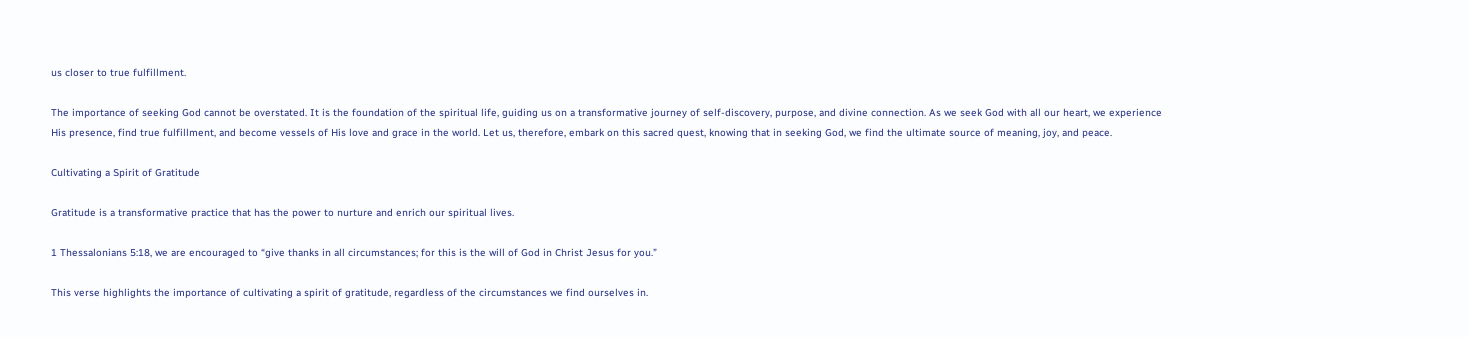us closer to true fulfillment.

The importance of seeking God cannot be overstated. It is the foundation of the spiritual life, guiding us on a transformative journey of self-discovery, purpose, and divine connection. As we seek God with all our heart, we experience His presence, find true fulfillment, and become vessels of His love and grace in the world. Let us, therefore, embark on this sacred quest, knowing that in seeking God, we find the ultimate source of meaning, joy, and peace.

Cultivating a Spirit of Gratitude

Gratitude is a transformative practice that has the power to nurture and enrich our spiritual lives.

1 Thessalonians 5:18, we are encouraged to “give thanks in all circumstances; for this is the will of God in Christ Jesus for you.”

This verse highlights the importance of cultivating a spirit of gratitude, regardless of the circumstances we find ourselves in.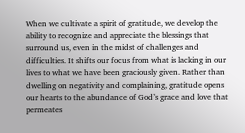When we cultivate a spirit of gratitude, we develop the ability to recognize and appreciate the blessings that surround us, even in the midst of challenges and difficulties. It shifts our focus from what is lacking in our lives to what we have been graciously given. Rather than dwelling on negativity and complaining, gratitude opens our hearts to the abundance of God’s grace and love that permeates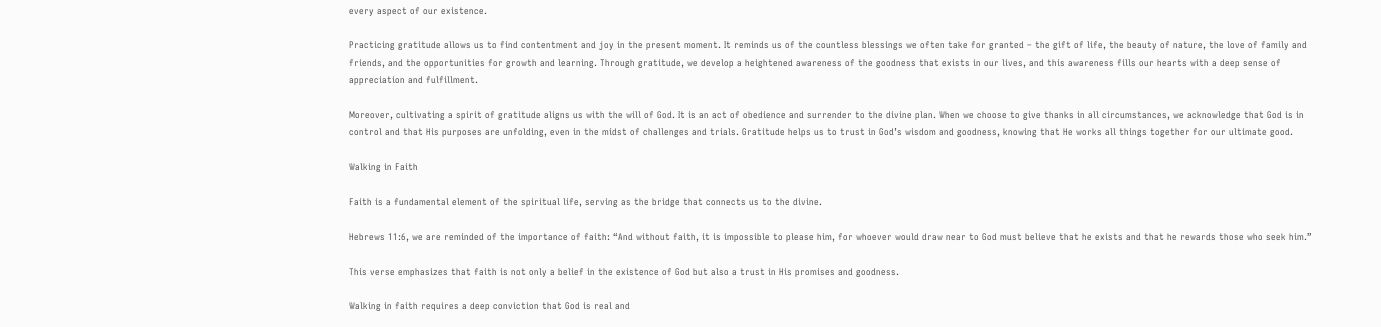every aspect of our existence.

Practicing gratitude allows us to find contentment and joy in the present moment. It reminds us of the countless blessings we often take for granted – the gift of life, the beauty of nature, the love of family and friends, and the opportunities for growth and learning. Through gratitude, we develop a heightened awareness of the goodness that exists in our lives, and this awareness fills our hearts with a deep sense of appreciation and fulfillment.

Moreover, cultivating a spirit of gratitude aligns us with the will of God. It is an act of obedience and surrender to the divine plan. When we choose to give thanks in all circumstances, we acknowledge that God is in control and that His purposes are unfolding, even in the midst of challenges and trials. Gratitude helps us to trust in God’s wisdom and goodness, knowing that He works all things together for our ultimate good.

Walking in Faith

Faith is a fundamental element of the spiritual life, serving as the bridge that connects us to the divine.

Hebrews 11:6, we are reminded of the importance of faith: “And without faith, it is impossible to please him, for whoever would draw near to God must believe that he exists and that he rewards those who seek him.”

This verse emphasizes that faith is not only a belief in the existence of God but also a trust in His promises and goodness.

Walking in faith requires a deep conviction that God is real and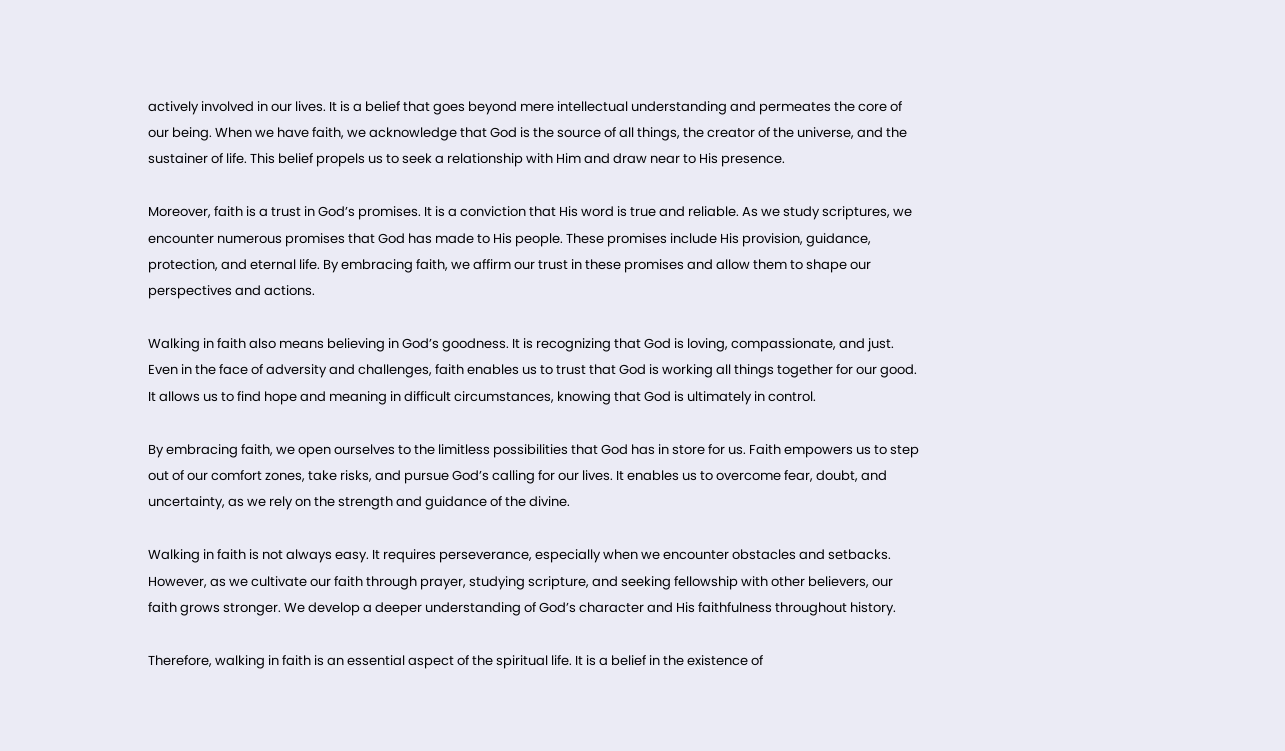actively involved in our lives. It is a belief that goes beyond mere intellectual understanding and permeates the core of our being. When we have faith, we acknowledge that God is the source of all things, the creator of the universe, and the sustainer of life. This belief propels us to seek a relationship with Him and draw near to His presence.

Moreover, faith is a trust in God’s promises. It is a conviction that His word is true and reliable. As we study scriptures, we encounter numerous promises that God has made to His people. These promises include His provision, guidance, protection, and eternal life. By embracing faith, we affirm our trust in these promises and allow them to shape our perspectives and actions.

Walking in faith also means believing in God’s goodness. It is recognizing that God is loving, compassionate, and just. Even in the face of adversity and challenges, faith enables us to trust that God is working all things together for our good. It allows us to find hope and meaning in difficult circumstances, knowing that God is ultimately in control.

By embracing faith, we open ourselves to the limitless possibilities that God has in store for us. Faith empowers us to step out of our comfort zones, take risks, and pursue God’s calling for our lives. It enables us to overcome fear, doubt, and uncertainty, as we rely on the strength and guidance of the divine.

Walking in faith is not always easy. It requires perseverance, especially when we encounter obstacles and setbacks. However, as we cultivate our faith through prayer, studying scripture, and seeking fellowship with other believers, our faith grows stronger. We develop a deeper understanding of God’s character and His faithfulness throughout history.

Therefore, walking in faith is an essential aspect of the spiritual life. It is a belief in the existence of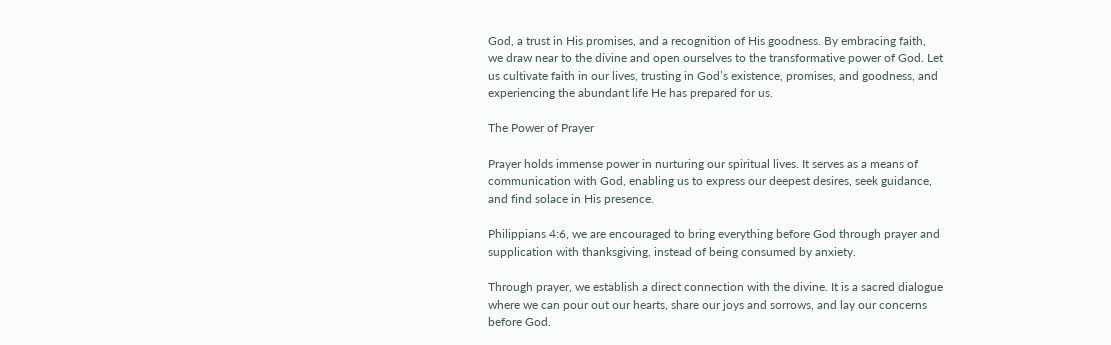God, a trust in His promises, and a recognition of His goodness. By embracing faith, we draw near to the divine and open ourselves to the transformative power of God. Let us cultivate faith in our lives, trusting in God’s existence, promises, and goodness, and experiencing the abundant life He has prepared for us.

The Power of Prayer

Prayer holds immense power in nurturing our spiritual lives. It serves as a means of communication with God, enabling us to express our deepest desires, seek guidance, and find solace in His presence.

Philippians 4:6, we are encouraged to bring everything before God through prayer and supplication with thanksgiving, instead of being consumed by anxiety.

Through prayer, we establish a direct connection with the divine. It is a sacred dialogue where we can pour out our hearts, share our joys and sorrows, and lay our concerns before God.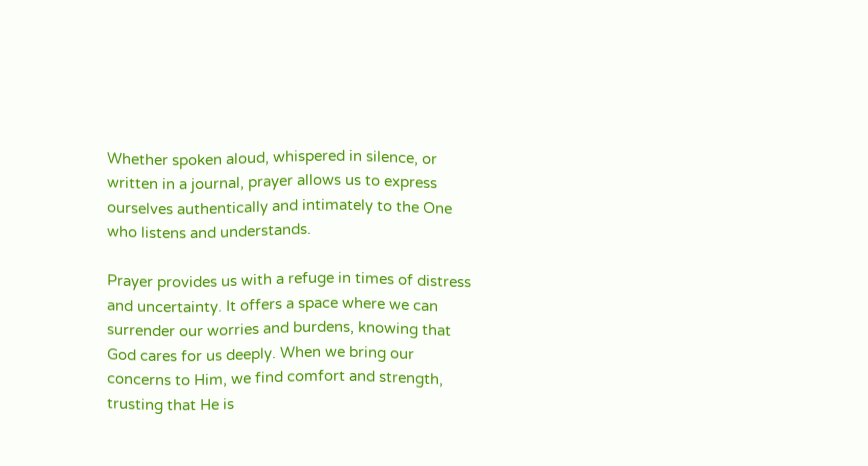Whether spoken aloud, whispered in silence, or written in a journal, prayer allows us to express ourselves authentically and intimately to the One who listens and understands.

Prayer provides us with a refuge in times of distress and uncertainty. It offers a space where we can surrender our worries and burdens, knowing that God cares for us deeply. When we bring our concerns to Him, we find comfort and strength, trusting that He is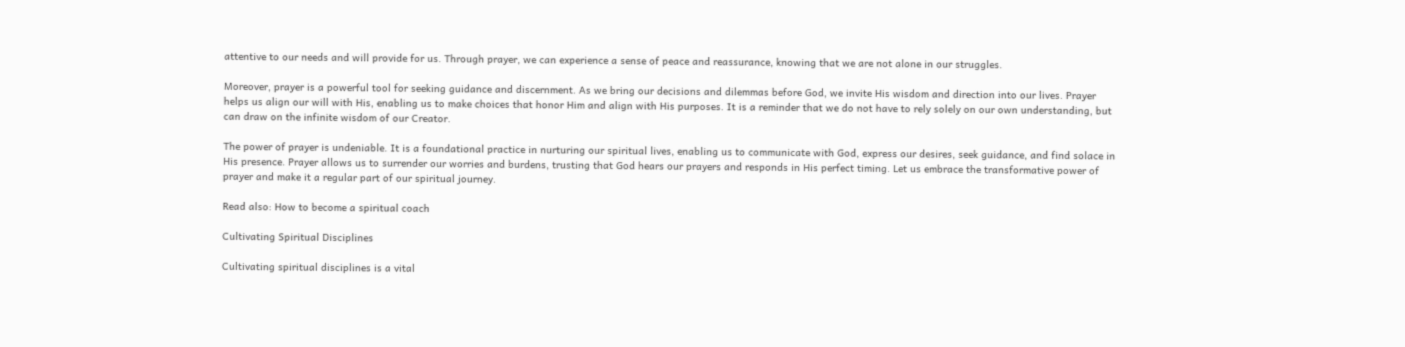attentive to our needs and will provide for us. Through prayer, we can experience a sense of peace and reassurance, knowing that we are not alone in our struggles.

Moreover, prayer is a powerful tool for seeking guidance and discernment. As we bring our decisions and dilemmas before God, we invite His wisdom and direction into our lives. Prayer helps us align our will with His, enabling us to make choices that honor Him and align with His purposes. It is a reminder that we do not have to rely solely on our own understanding, but can draw on the infinite wisdom of our Creator.

The power of prayer is undeniable. It is a foundational practice in nurturing our spiritual lives, enabling us to communicate with God, express our desires, seek guidance, and find solace in His presence. Prayer allows us to surrender our worries and burdens, trusting that God hears our prayers and responds in His perfect timing. Let us embrace the transformative power of prayer and make it a regular part of our spiritual journey.

Read also: How to become a spiritual coach

Cultivating Spiritual Disciplines

Cultivating spiritual disciplines is a vital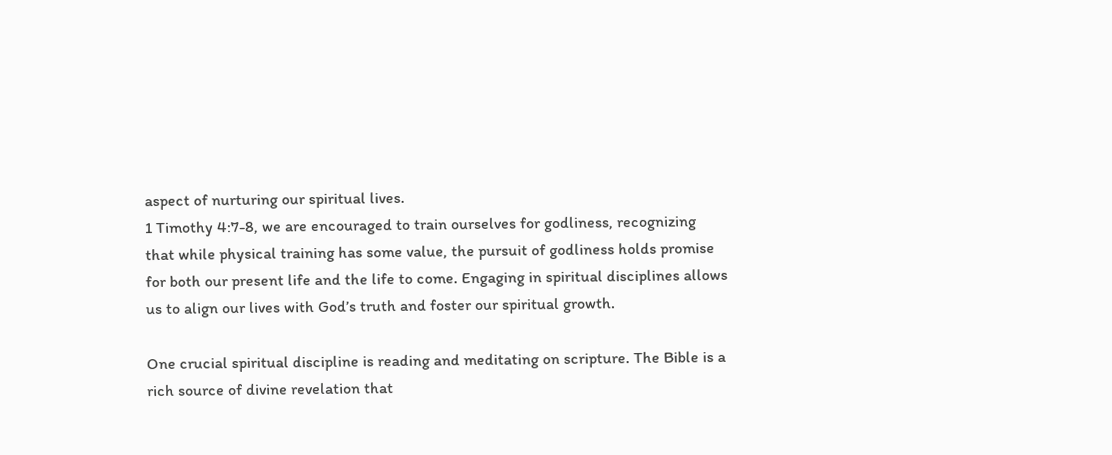aspect of nurturing our spiritual lives.
1 Timothy 4:7-8, we are encouraged to train ourselves for godliness, recognizing that while physical training has some value, the pursuit of godliness holds promise for both our present life and the life to come. Engaging in spiritual disciplines allows us to align our lives with God’s truth and foster our spiritual growth.

One crucial spiritual discipline is reading and meditating on scripture. The Bible is a rich source of divine revelation that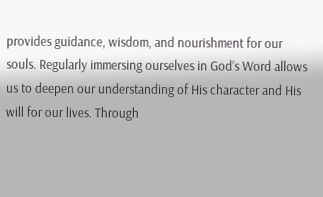provides guidance, wisdom, and nourishment for our souls. Regularly immersing ourselves in God’s Word allows us to deepen our understanding of His character and His will for our lives. Through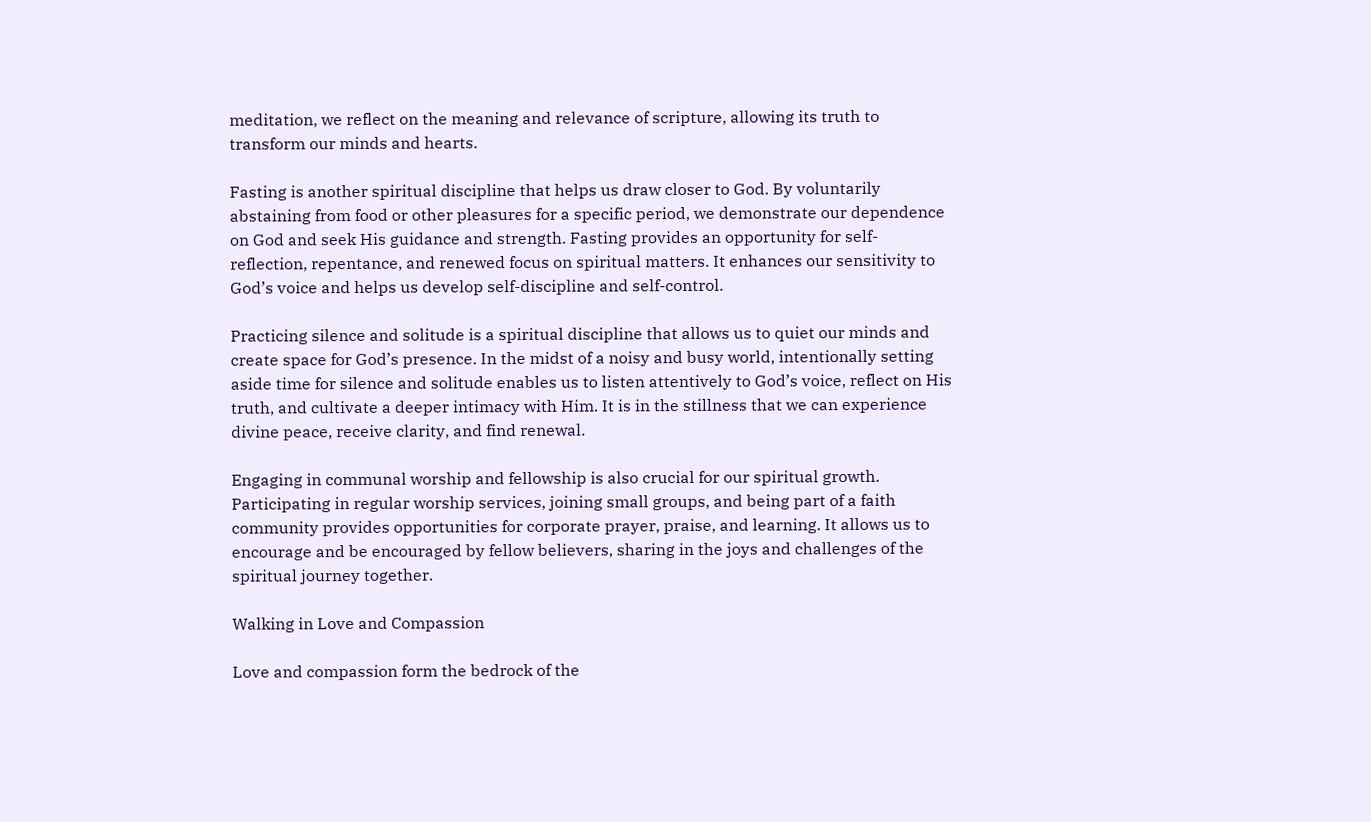meditation, we reflect on the meaning and relevance of scripture, allowing its truth to transform our minds and hearts.

Fasting is another spiritual discipline that helps us draw closer to God. By voluntarily abstaining from food or other pleasures for a specific period, we demonstrate our dependence on God and seek His guidance and strength. Fasting provides an opportunity for self-reflection, repentance, and renewed focus on spiritual matters. It enhances our sensitivity to God’s voice and helps us develop self-discipline and self-control.

Practicing silence and solitude is a spiritual discipline that allows us to quiet our minds and create space for God’s presence. In the midst of a noisy and busy world, intentionally setting aside time for silence and solitude enables us to listen attentively to God’s voice, reflect on His truth, and cultivate a deeper intimacy with Him. It is in the stillness that we can experience divine peace, receive clarity, and find renewal.

Engaging in communal worship and fellowship is also crucial for our spiritual growth. Participating in regular worship services, joining small groups, and being part of a faith community provides opportunities for corporate prayer, praise, and learning. It allows us to encourage and be encouraged by fellow believers, sharing in the joys and challenges of the spiritual journey together.

Walking in Love and Compassion

Love and compassion form the bedrock of the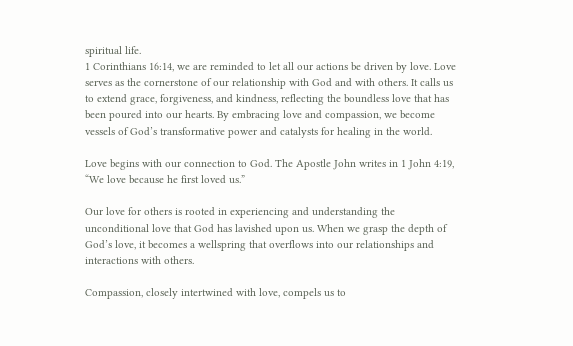spiritual life.
1 Corinthians 16:14, we are reminded to let all our actions be driven by love. Love serves as the cornerstone of our relationship with God and with others. It calls us to extend grace, forgiveness, and kindness, reflecting the boundless love that has been poured into our hearts. By embracing love and compassion, we become vessels of God’s transformative power and catalysts for healing in the world.

Love begins with our connection to God. The Apostle John writes in 1 John 4:19, “We love because he first loved us.”

Our love for others is rooted in experiencing and understanding the unconditional love that God has lavished upon us. When we grasp the depth of God’s love, it becomes a wellspring that overflows into our relationships and interactions with others.

Compassion, closely intertwined with love, compels us to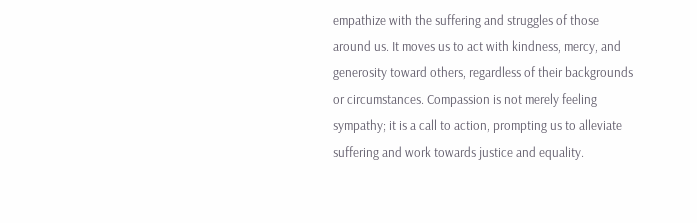empathize with the suffering and struggles of those around us. It moves us to act with kindness, mercy, and generosity toward others, regardless of their backgrounds or circumstances. Compassion is not merely feeling sympathy; it is a call to action, prompting us to alleviate suffering and work towards justice and equality.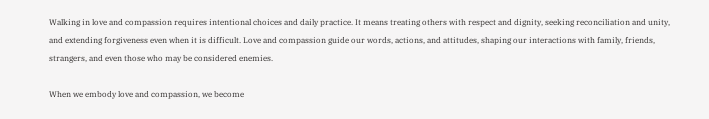Walking in love and compassion requires intentional choices and daily practice. It means treating others with respect and dignity, seeking reconciliation and unity, and extending forgiveness even when it is difficult. Love and compassion guide our words, actions, and attitudes, shaping our interactions with family, friends, strangers, and even those who may be considered enemies.

When we embody love and compassion, we become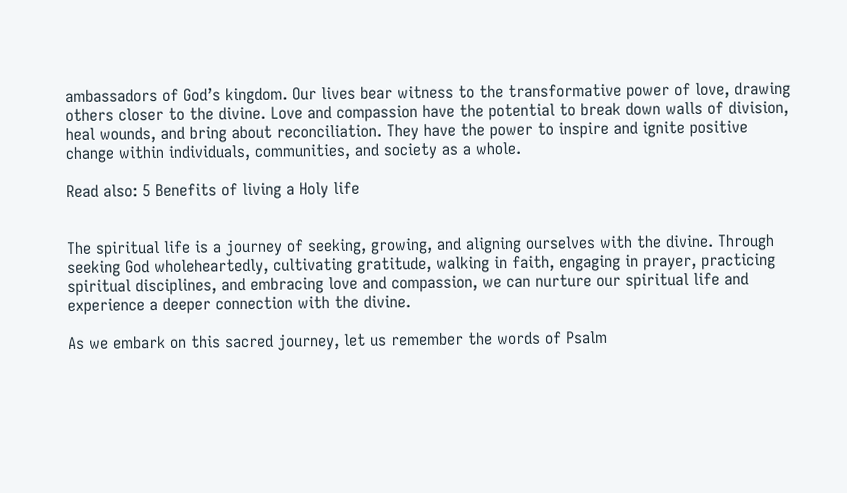ambassadors of God’s kingdom. Our lives bear witness to the transformative power of love, drawing others closer to the divine. Love and compassion have the potential to break down walls of division, heal wounds, and bring about reconciliation. They have the power to inspire and ignite positive change within individuals, communities, and society as a whole.

Read also: 5 Benefits of living a Holy life


The spiritual life is a journey of seeking, growing, and aligning ourselves with the divine. Through seeking God wholeheartedly, cultivating gratitude, walking in faith, engaging in prayer, practicing spiritual disciplines, and embracing love and compassion, we can nurture our spiritual life and experience a deeper connection with the divine.

As we embark on this sacred journey, let us remember the words of Psalm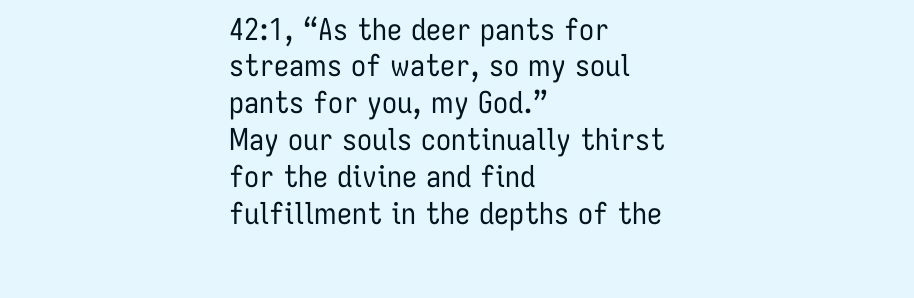42:1, “As the deer pants for streams of water, so my soul pants for you, my God.”
May our souls continually thirst for the divine and find fulfillment in the depths of the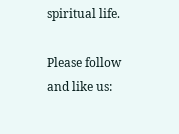spiritual life.

Please follow and like us: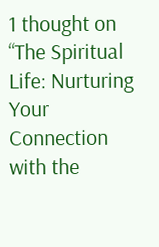1 thought on “The Spiritual Life: Nurturing Your Connection with the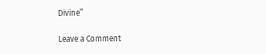Divine”

Leave a Comment